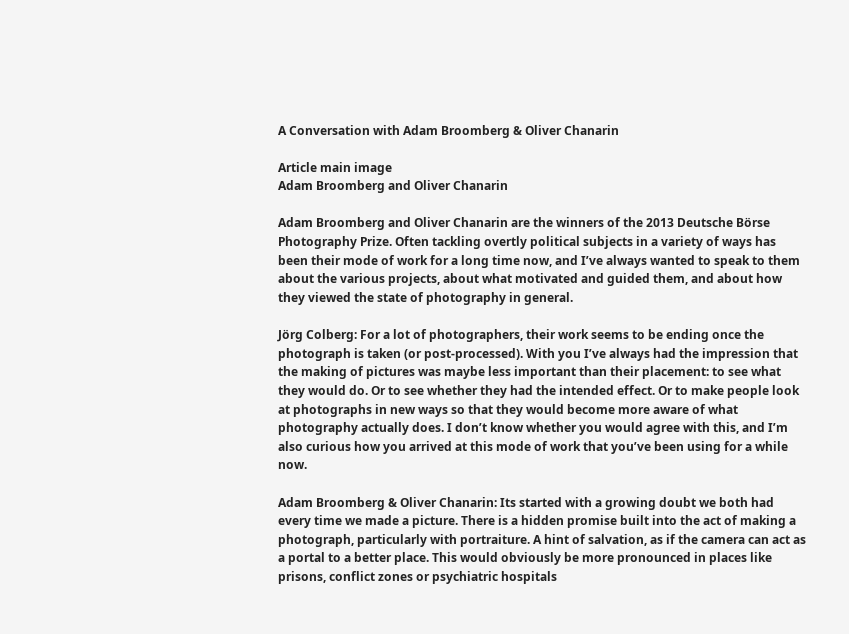A Conversation with Adam Broomberg & Oliver Chanarin

Article main image
Adam Broomberg and Oliver Chanarin

Adam Broomberg and Oliver Chanarin are the winners of the 2013 Deutsche Börse Photography Prize. Often tackling overtly political subjects in a variety of ways has been their mode of work for a long time now, and I’ve always wanted to speak to them about the various projects, about what motivated and guided them, and about how they viewed the state of photography in general.

Jörg Colberg: For a lot of photographers, their work seems to be ending once the photograph is taken (or post-processed). With you I’ve always had the impression that the making of pictures was maybe less important than their placement: to see what they would do. Or to see whether they had the intended effect. Or to make people look at photographs in new ways so that they would become more aware of what photography actually does. I don’t know whether you would agree with this, and I’m also curious how you arrived at this mode of work that you’ve been using for a while now.

Adam Broomberg & Oliver Chanarin: Its started with a growing doubt we both had every time we made a picture. There is a hidden promise built into the act of making a photograph, particularly with portraiture. A hint of salvation, as if the camera can act as a portal to a better place. This would obviously be more pronounced in places like prisons, conflict zones or psychiatric hospitals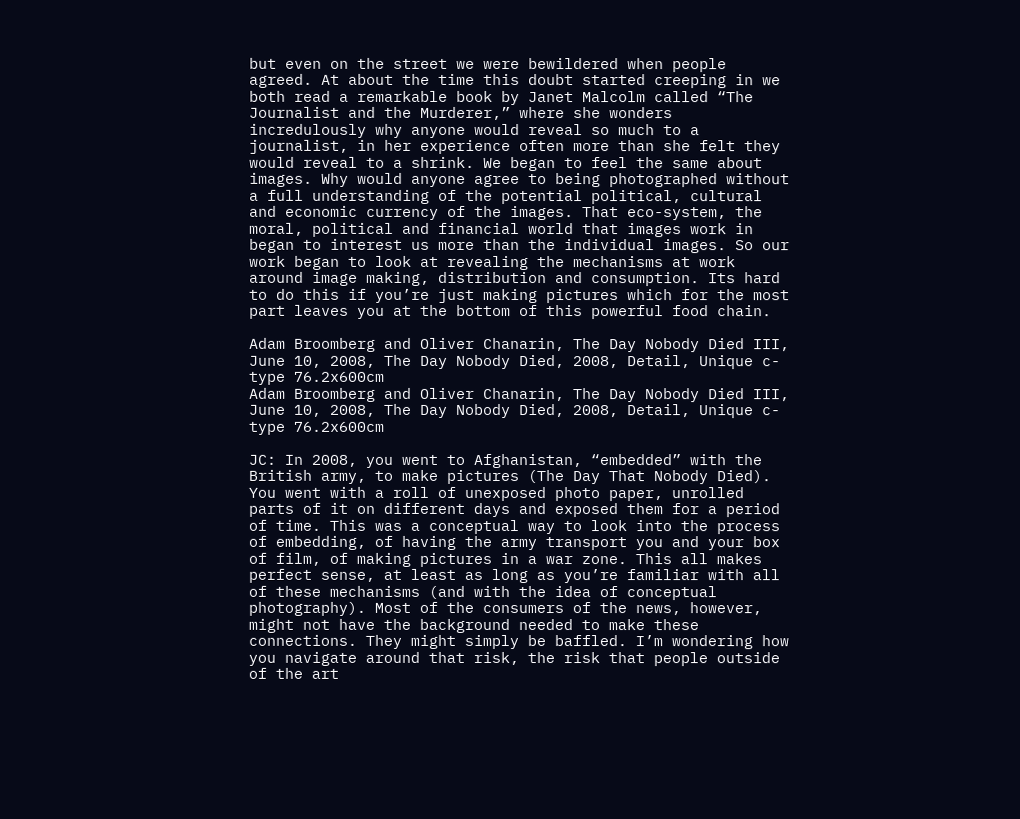but even on the street we were bewildered when people agreed. At about the time this doubt started creeping in we both read a remarkable book by Janet Malcolm called “The Journalist and the Murderer,” where she wonders incredulously why anyone would reveal so much to a journalist, in her experience often more than she felt they would reveal to a shrink. We began to feel the same about images. Why would anyone agree to being photographed without a full understanding of the potential political, cultural and economic currency of the images. That eco-system, the moral, political and financial world that images work in began to interest us more than the individual images. So our work began to look at revealing the mechanisms at work around image making, distribution and consumption. Its hard to do this if you’re just making pictures which for the most part leaves you at the bottom of this powerful food chain.

Adam Broomberg and Oliver Chanarin, The Day Nobody Died III, June 10, 2008, The Day Nobody Died, 2008, Detail, Unique c-type 76.2x600cm
Adam Broomberg and Oliver Chanarin, The Day Nobody Died III, June 10, 2008, The Day Nobody Died, 2008, Detail, Unique c-type 76.2x600cm

JC: In 2008, you went to Afghanistan, “embedded” with the British army, to make pictures (The Day That Nobody Died). You went with a roll of unexposed photo paper, unrolled parts of it on different days and exposed them for a period of time. This was a conceptual way to look into the process of embedding, of having the army transport you and your box of film, of making pictures in a war zone. This all makes perfect sense, at least as long as you’re familiar with all of these mechanisms (and with the idea of conceptual photography). Most of the consumers of the news, however, might not have the background needed to make these connections. They might simply be baffled. I’m wondering how you navigate around that risk, the risk that people outside of the art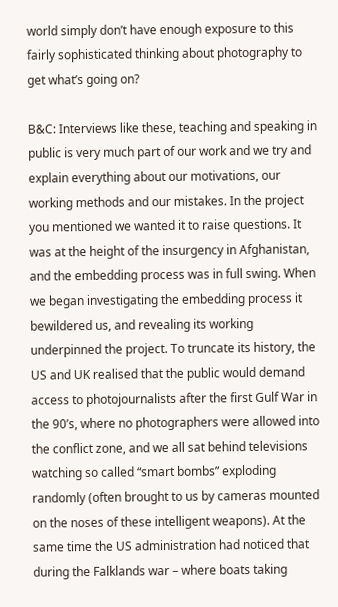world simply don’t have enough exposure to this fairly sophisticated thinking about photography to get what’s going on?

B&C: Interviews like these, teaching and speaking in public is very much part of our work and we try and explain everything about our motivations, our working methods and our mistakes. In the project you mentioned we wanted it to raise questions. It was at the height of the insurgency in Afghanistan, and the embedding process was in full swing. When we began investigating the embedding process it bewildered us, and revealing its working underpinned the project. To truncate its history, the US and UK realised that the public would demand access to photojournalists after the first Gulf War in the 90’s, where no photographers were allowed into the conflict zone, and we all sat behind televisions watching so called “smart bombs” exploding randomly (often brought to us by cameras mounted on the noses of these intelligent weapons). At the same time the US administration had noticed that during the Falklands war – where boats taking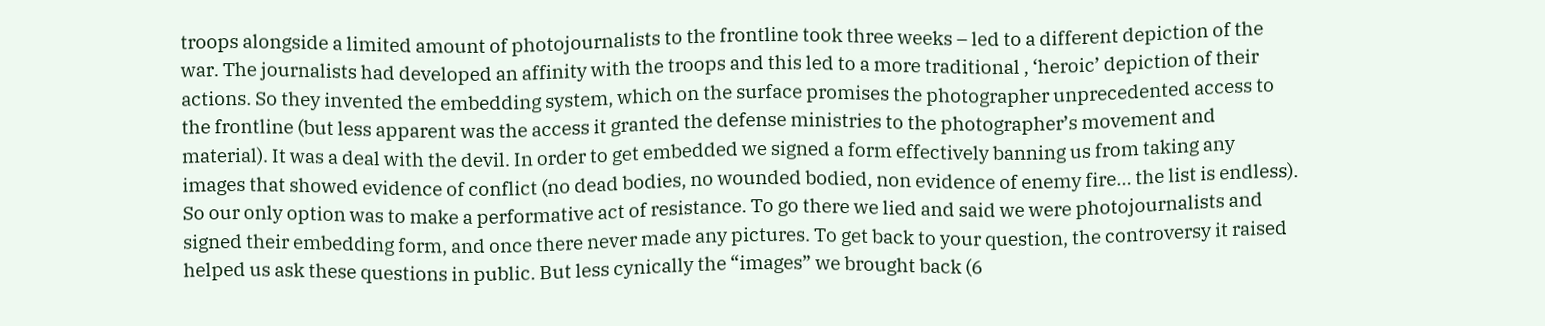troops alongside a limited amount of photojournalists to the frontline took three weeks – led to a different depiction of the war. The journalists had developed an affinity with the troops and this led to a more traditional , ‘heroic’ depiction of their actions. So they invented the embedding system, which on the surface promises the photographer unprecedented access to the frontline (but less apparent was the access it granted the defense ministries to the photographer’s movement and material). It was a deal with the devil. In order to get embedded we signed a form effectively banning us from taking any images that showed evidence of conflict (no dead bodies, no wounded bodied, non evidence of enemy fire… the list is endless). So our only option was to make a performative act of resistance. To go there we lied and said we were photojournalists and signed their embedding form, and once there never made any pictures. To get back to your question, the controversy it raised helped us ask these questions in public. But less cynically the “images” we brought back (6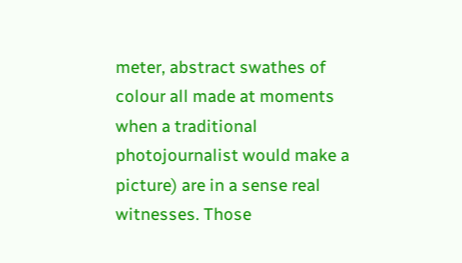meter, abstract swathes of colour all made at moments when a traditional photojournalist would make a picture) are in a sense real witnesses. Those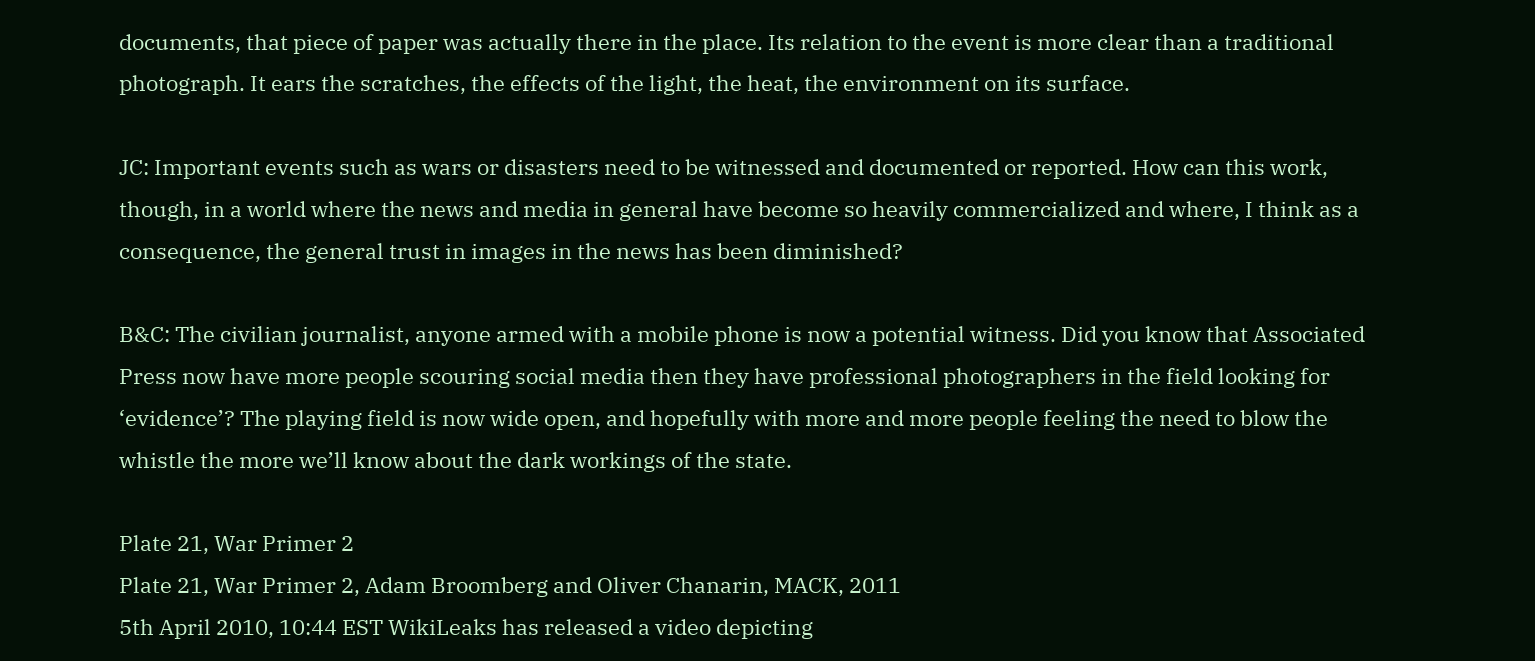documents, that piece of paper was actually there in the place. Its relation to the event is more clear than a traditional photograph. It ears the scratches, the effects of the light, the heat, the environment on its surface.

JC: Important events such as wars or disasters need to be witnessed and documented or reported. How can this work, though, in a world where the news and media in general have become so heavily commercialized and where, I think as a consequence, the general trust in images in the news has been diminished?

B&C: The civilian journalist, anyone armed with a mobile phone is now a potential witness. Did you know that Associated Press now have more people scouring social media then they have professional photographers in the field looking for ‘evidence’? The playing field is now wide open, and hopefully with more and more people feeling the need to blow the whistle the more we’ll know about the dark workings of the state.

Plate 21, War Primer 2
Plate 21, War Primer 2, Adam Broomberg and Oliver Chanarin, MACK, 2011
5th April 2010, 10:44 EST WikiLeaks has released a video depicting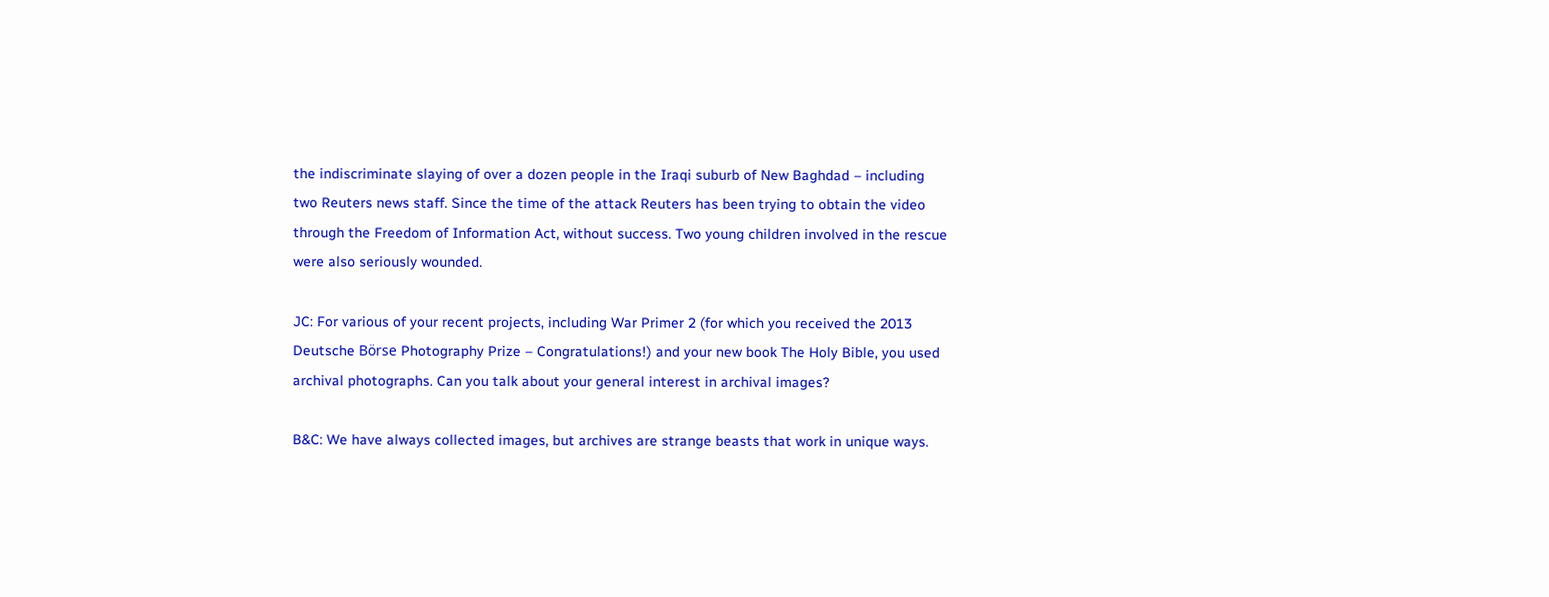the indiscriminate slaying of over a dozen people in the Iraqi suburb of New Baghdad – including two Reuters news staff. Since the time of the attack Reuters has been trying to obtain the video through the Freedom of Information Act, without success. Two young children involved in the rescue were also seriously wounded.

JC: For various of your recent projects, including War Primer 2 (for which you received the 2013 Deutsche Börse Photography Prize – Congratulations!) and your new book The Holy Bible, you used archival photographs. Can you talk about your general interest in archival images?

B&C: We have always collected images, but archives are strange beasts that work in unique ways.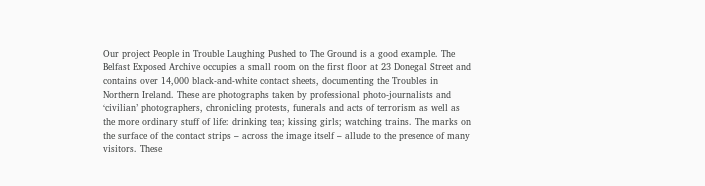Our project People in Trouble Laughing Pushed to The Ground is a good example. The Belfast Exposed Archive occupies a small room on the first floor at 23 Donegal Street and contains over 14,000 black-and-white contact sheets, documenting the Troubles in Northern Ireland. These are photographs taken by professional photo-journalists and ‘civilian’ photographers, chronicling protests, funerals and acts of terrorism as well as the more ordinary stuff of life: drinking tea; kissing girls; watching trains. The marks on the surface of the contact strips – across the image itself – allude to the presence of many visitors. These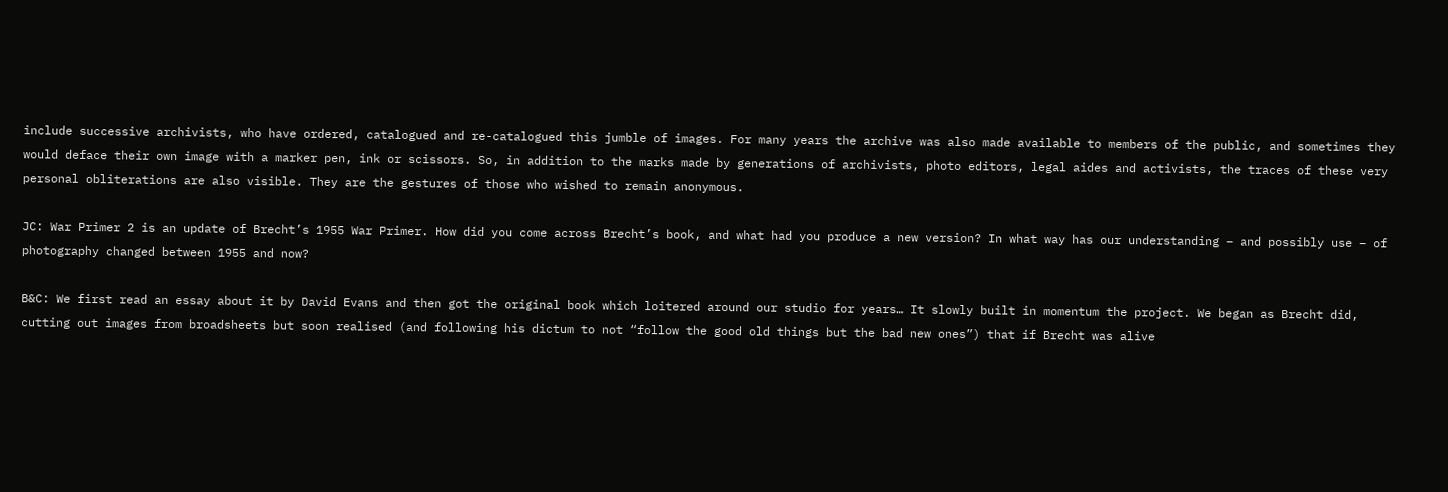include successive archivists, who have ordered, catalogued and re-catalogued this jumble of images. For many years the archive was also made available to members of the public, and sometimes they would deface their own image with a marker pen, ink or scissors. So, in addition to the marks made by generations of archivists, photo editors, legal aides and activists, the traces of these very personal obliterations are also visible. They are the gestures of those who wished to remain anonymous.

JC: War Primer 2 is an update of Brecht’s 1955 War Primer. How did you come across Brecht’s book, and what had you produce a new version? In what way has our understanding – and possibly use – of photography changed between 1955 and now?

B&C: We first read an essay about it by David Evans and then got the original book which loitered around our studio for years… It slowly built in momentum the project. We began as Brecht did, cutting out images from broadsheets but soon realised (and following his dictum to not “follow the good old things but the bad new ones”) that if Brecht was alive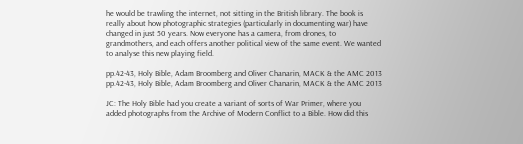he would be trawling the internet, not sitting in the British library. The book is really about how photographic strategies (particularly in documenting war) have changed in just 50 years. Now everyone has a camera, from drones, to grandmothers, and each offers another political view of the same event. We wanted to analyse this new playing field.

pp.42-43, Holy Bible, Adam Broomberg and Oliver Chanarin, MACK & the AMC 2013
pp.42-43, Holy Bible, Adam Broomberg and Oliver Chanarin, MACK & the AMC 2013

JC: The Holy Bible had you create a variant of sorts of War Primer, where you added photographs from the Archive of Modern Conflict to a Bible. How did this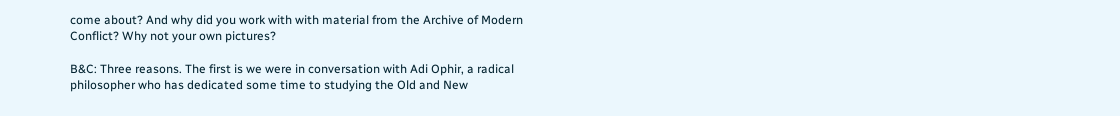come about? And why did you work with with material from the Archive of Modern Conflict? Why not your own pictures?

B&C: Three reasons. The first is we were in conversation with Adi Ophir, a radical philosopher who has dedicated some time to studying the Old and New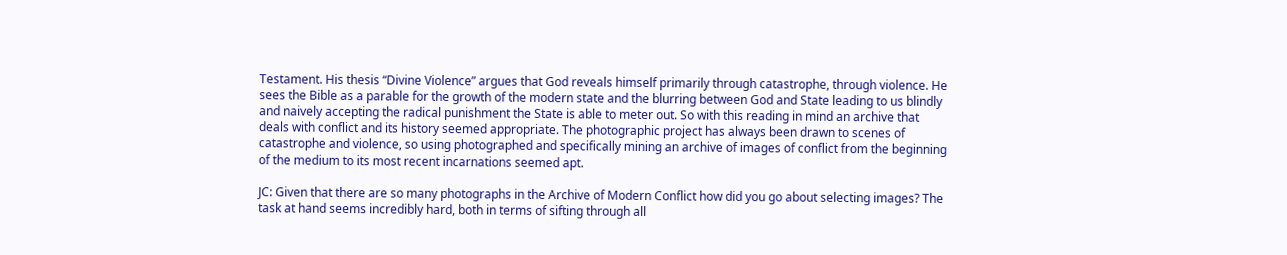Testament. His thesis “Divine Violence” argues that God reveals himself primarily through catastrophe, through violence. He sees the Bible as a parable for the growth of the modern state and the blurring between God and State leading to us blindly and naively accepting the radical punishment the State is able to meter out. So with this reading in mind an archive that deals with conflict and its history seemed appropriate. The photographic project has always been drawn to scenes of catastrophe and violence, so using photographed and specifically mining an archive of images of conflict from the beginning of the medium to its most recent incarnations seemed apt.

JC: Given that there are so many photographs in the Archive of Modern Conflict how did you go about selecting images? The task at hand seems incredibly hard, both in terms of sifting through all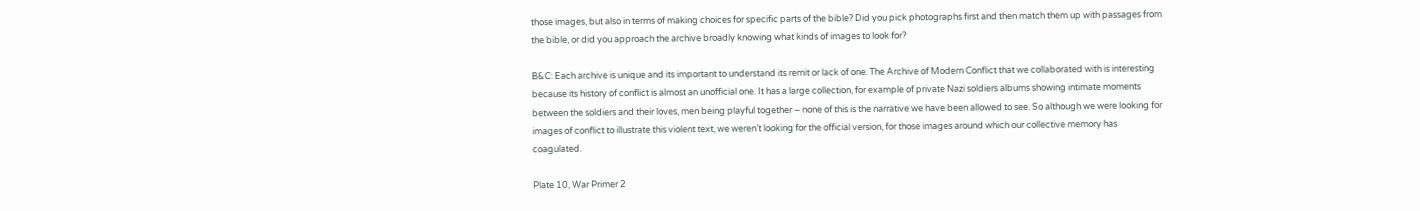those images, but also in terms of making choices for specific parts of the bible? Did you pick photographs first and then match them up with passages from the bible, or did you approach the archive broadly knowing what kinds of images to look for?

B&C: Each archive is unique and its important to understand its remit or lack of one. The Archive of Modern Conflict that we collaborated with is interesting because its history of conflict is almost an unofficial one. It has a large collection, for example of private Nazi soldiers albums showing intimate moments between the soldiers and their loves, men being playful together – none of this is the narrative we have been allowed to see. So although we were looking for images of conflict to illustrate this violent text, we weren’t looking for the official version, for those images around which our collective memory has coagulated.

Plate 10, War Primer 2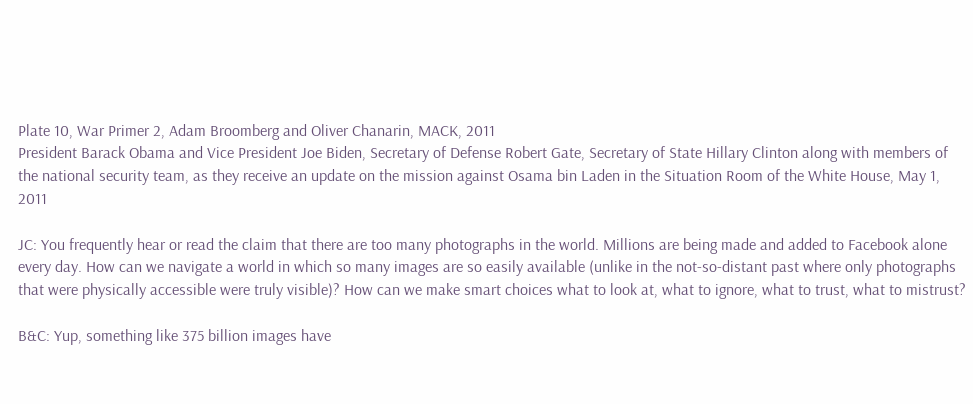Plate 10, War Primer 2, Adam Broomberg and Oliver Chanarin, MACK, 2011
President Barack Obama and Vice President Joe Biden, Secretary of Defense Robert Gate, Secretary of State Hillary Clinton along with members of the national security team, as they receive an update on the mission against Osama bin Laden in the Situation Room of the White House, May 1, 2011

JC: You frequently hear or read the claim that there are too many photographs in the world. Millions are being made and added to Facebook alone every day. How can we navigate a world in which so many images are so easily available (unlike in the not-so-distant past where only photographs that were physically accessible were truly visible)? How can we make smart choices what to look at, what to ignore, what to trust, what to mistrust?

B&C: Yup, something like 375 billion images have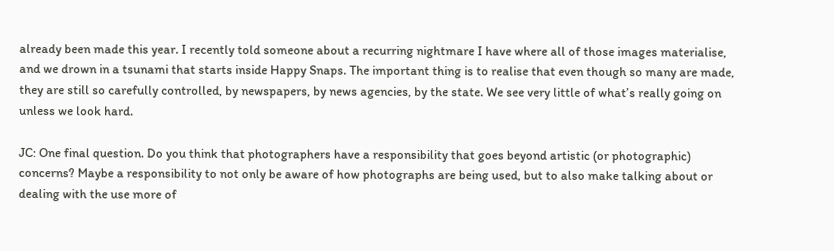already been made this year. I recently told someone about a recurring nightmare I have where all of those images materialise, and we drown in a tsunami that starts inside Happy Snaps. The important thing is to realise that even though so many are made, they are still so carefully controlled, by newspapers, by news agencies, by the state. We see very little of what’s really going on unless we look hard.

JC: One final question. Do you think that photographers have a responsibility that goes beyond artistic (or photographic) concerns? Maybe a responsibility to not only be aware of how photographs are being used, but to also make talking about or dealing with the use more of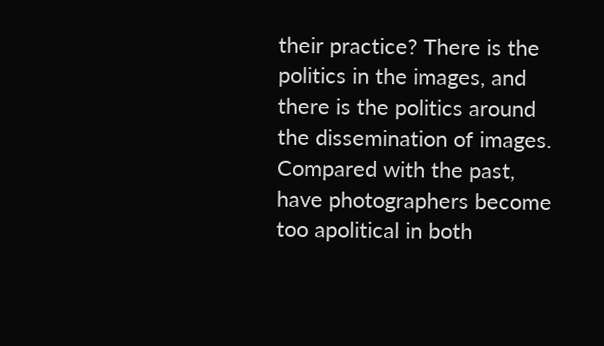their practice? There is the politics in the images, and there is the politics around the dissemination of images. Compared with the past, have photographers become too apolitical in both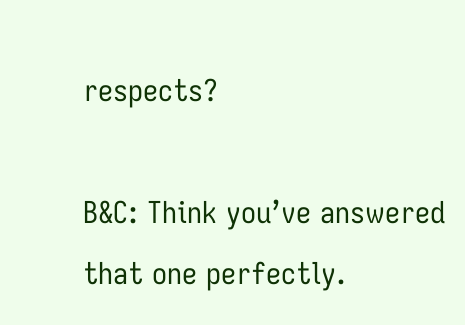respects?

B&C: Think you’ve answered that one perfectly.